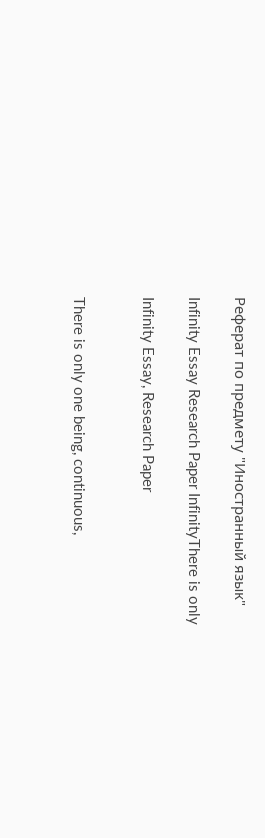Реферат по предмету "Иностранный язык"

Infinity Essay Research Paper InfinityThere is only

Infinity Essay, Research Paper


There is only one being, continuous,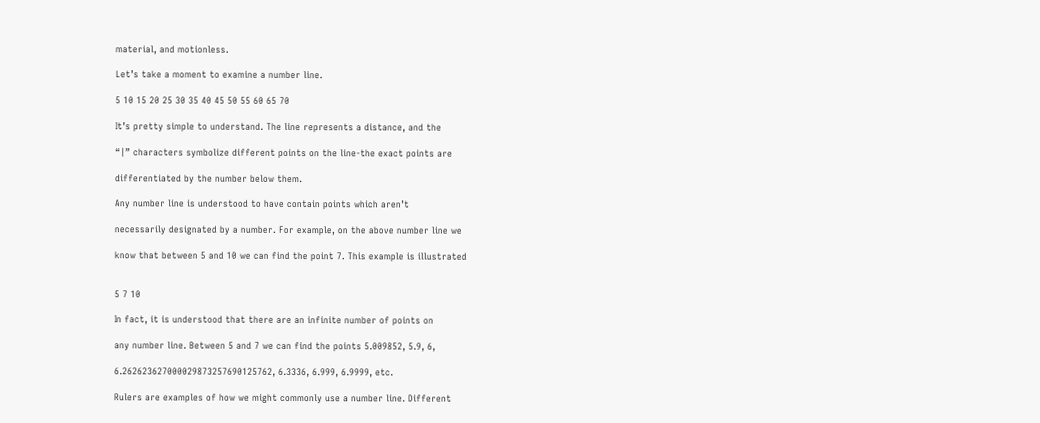material, and motionless.

Let’s take a moment to examine a number line.

5 10 15 20 25 30 35 40 45 50 55 60 65 70

It’s pretty simple to understand. The line represents a distance, and the

“|” characters symbolize different points on the line-the exact points are

differentiated by the number below them.

Any number line is understood to have contain points which aren’t

necessarily designated by a number. For example, on the above number line we

know that between 5 and 10 we can find the point 7. This example is illustrated


5 7 10

In fact, it is understood that there are an infinite number of points on

any number line. Between 5 and 7 we can find the points 5.009852, 5.9, 6,

6.262623627000029873257690125762, 6.3336, 6.999, 6.9999, etc.

Rulers are examples of how we might commonly use a number line. Different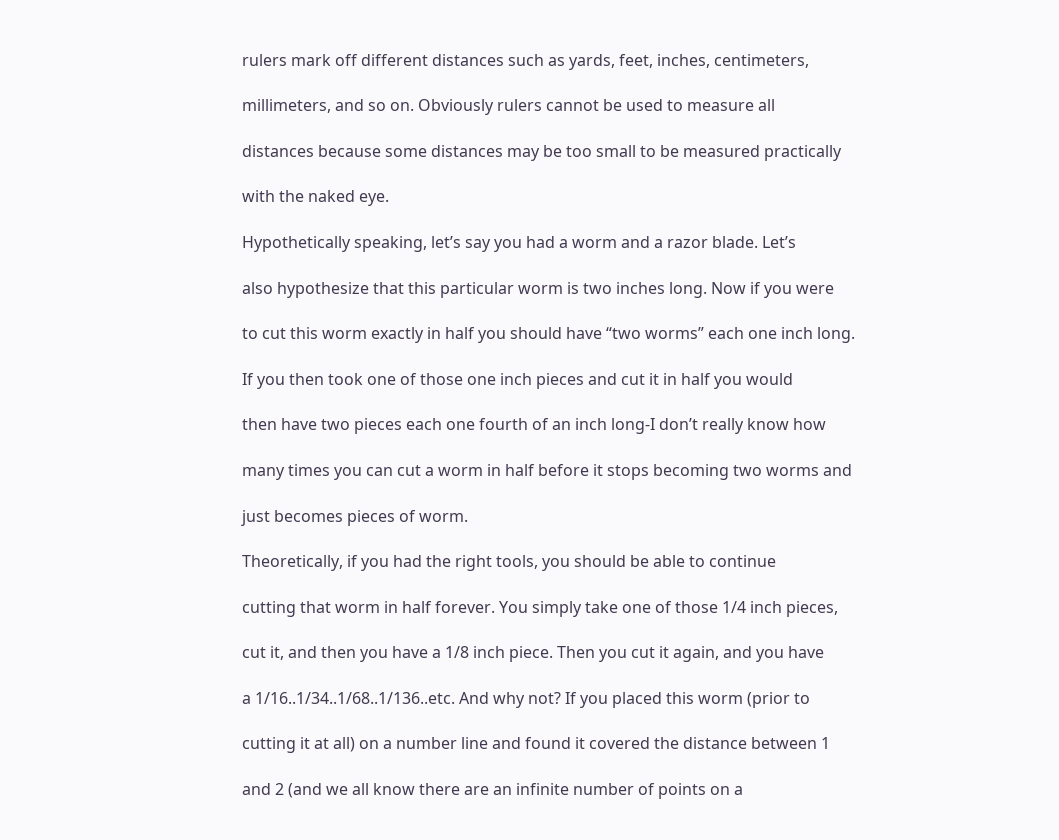rulers mark off different distances such as yards, feet, inches, centimeters,

millimeters, and so on. Obviously rulers cannot be used to measure all

distances because some distances may be too small to be measured practically

with the naked eye.

Hypothetically speaking, let’s say you had a worm and a razor blade. Let’s

also hypothesize that this particular worm is two inches long. Now if you were

to cut this worm exactly in half you should have “two worms” each one inch long.

If you then took one of those one inch pieces and cut it in half you would

then have two pieces each one fourth of an inch long-I don’t really know how

many times you can cut a worm in half before it stops becoming two worms and

just becomes pieces of worm.

Theoretically, if you had the right tools, you should be able to continue

cutting that worm in half forever. You simply take one of those 1/4 inch pieces,

cut it, and then you have a 1/8 inch piece. Then you cut it again, and you have

a 1/16..1/34..1/68..1/136..etc. And why not? If you placed this worm (prior to

cutting it at all) on a number line and found it covered the distance between 1

and 2 (and we all know there are an infinite number of points on a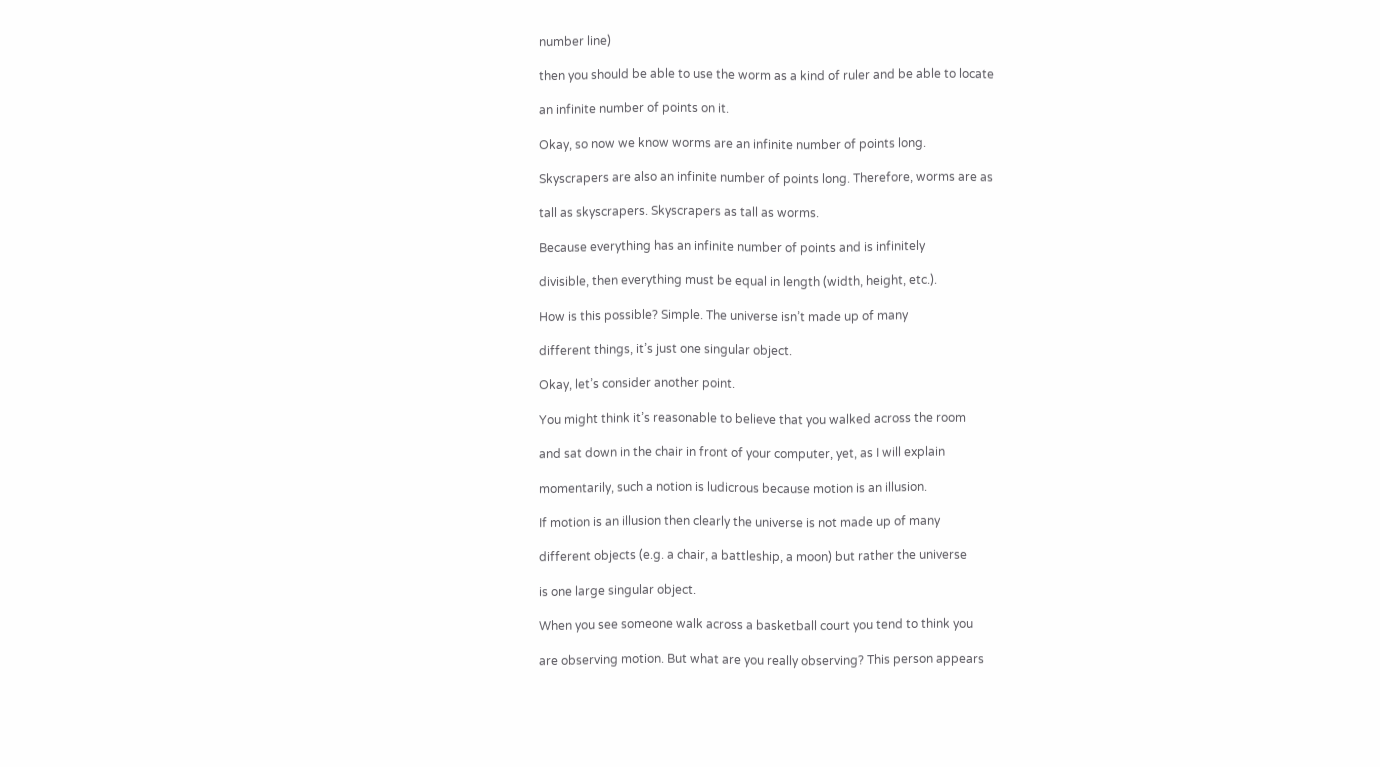number line)

then you should be able to use the worm as a kind of ruler and be able to locate

an infinite number of points on it.

Okay, so now we know worms are an infinite number of points long.

Skyscrapers are also an infinite number of points long. Therefore, worms are as

tall as skyscrapers. Skyscrapers as tall as worms.

Because everything has an infinite number of points and is infinitely

divisible, then everything must be equal in length (width, height, etc.).

How is this possible? Simple. The universe isn’t made up of many

different things, it’s just one singular object.

Okay, let’s consider another point.

You might think it’s reasonable to believe that you walked across the room

and sat down in the chair in front of your computer, yet, as I will explain

momentarily, such a notion is ludicrous because motion is an illusion.

If motion is an illusion then clearly the universe is not made up of many

different objects (e.g. a chair, a battleship, a moon) but rather the universe

is one large singular object.

When you see someone walk across a basketball court you tend to think you

are observing motion. But what are you really observing? This person appears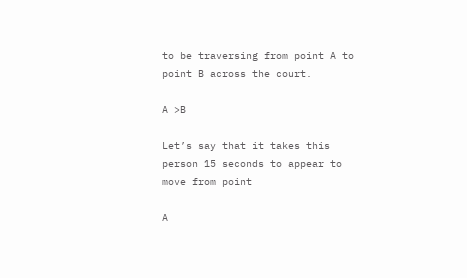to be traversing from point A to point B across the court.

A >B

Let’s say that it takes this person 15 seconds to appear to move from point

A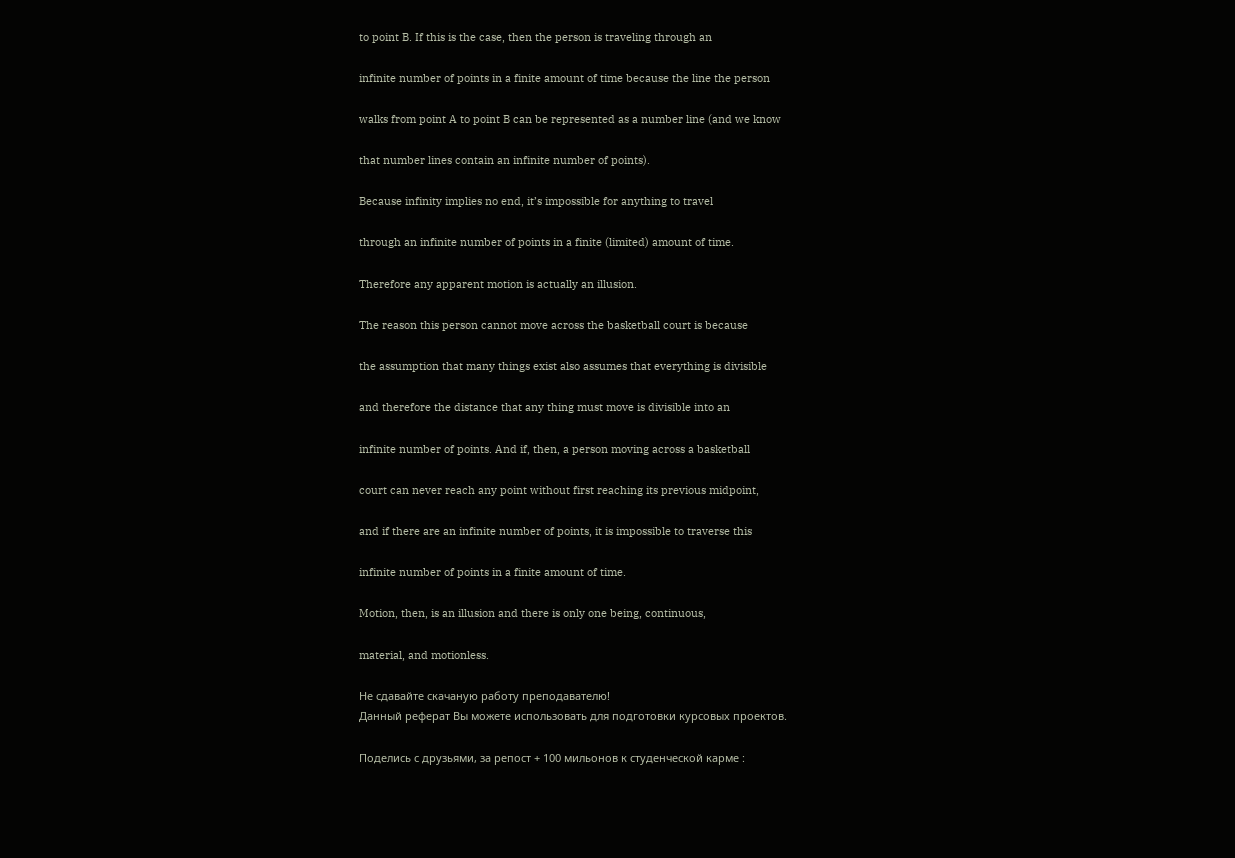to point B. If this is the case, then the person is traveling through an

infinite number of points in a finite amount of time because the line the person

walks from point A to point B can be represented as a number line (and we know

that number lines contain an infinite number of points).

Because infinity implies no end, it’s impossible for anything to travel

through an infinite number of points in a finite (limited) amount of time.

Therefore any apparent motion is actually an illusion.

The reason this person cannot move across the basketball court is because

the assumption that many things exist also assumes that everything is divisible

and therefore the distance that any thing must move is divisible into an

infinite number of points. And if, then, a person moving across a basketball

court can never reach any point without first reaching its previous midpoint,

and if there are an infinite number of points, it is impossible to traverse this

infinite number of points in a finite amount of time.

Motion, then, is an illusion and there is only one being, continuous,

material, and motionless.

Не сдавайте скачаную работу преподавателю!
Данный реферат Вы можете использовать для подготовки курсовых проектов.

Поделись с друзьями, за репост + 100 мильонов к студенческой карме :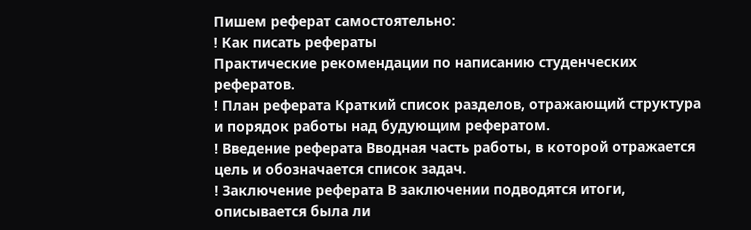Пишем реферат самостоятельно:
! Как писать рефераты
Практические рекомендации по написанию студенческих рефератов.
! План реферата Краткий список разделов, отражающий структура и порядок работы над будующим рефератом.
! Введение реферата Вводная часть работы, в которой отражается цель и обозначается список задач.
! Заключение реферата В заключении подводятся итоги, описывается была ли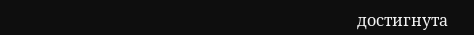достигнута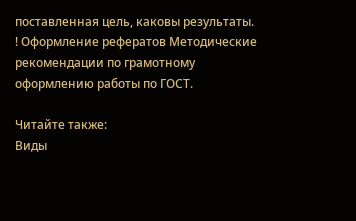поставленная цель, каковы результаты.
! Оформление рефератов Методические рекомендации по грамотному оформлению работы по ГОСТ.

Читайте также:
Виды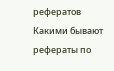рефератов Какими бывают рефераты по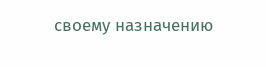своему назначению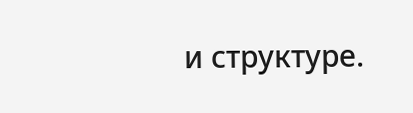и структуре.